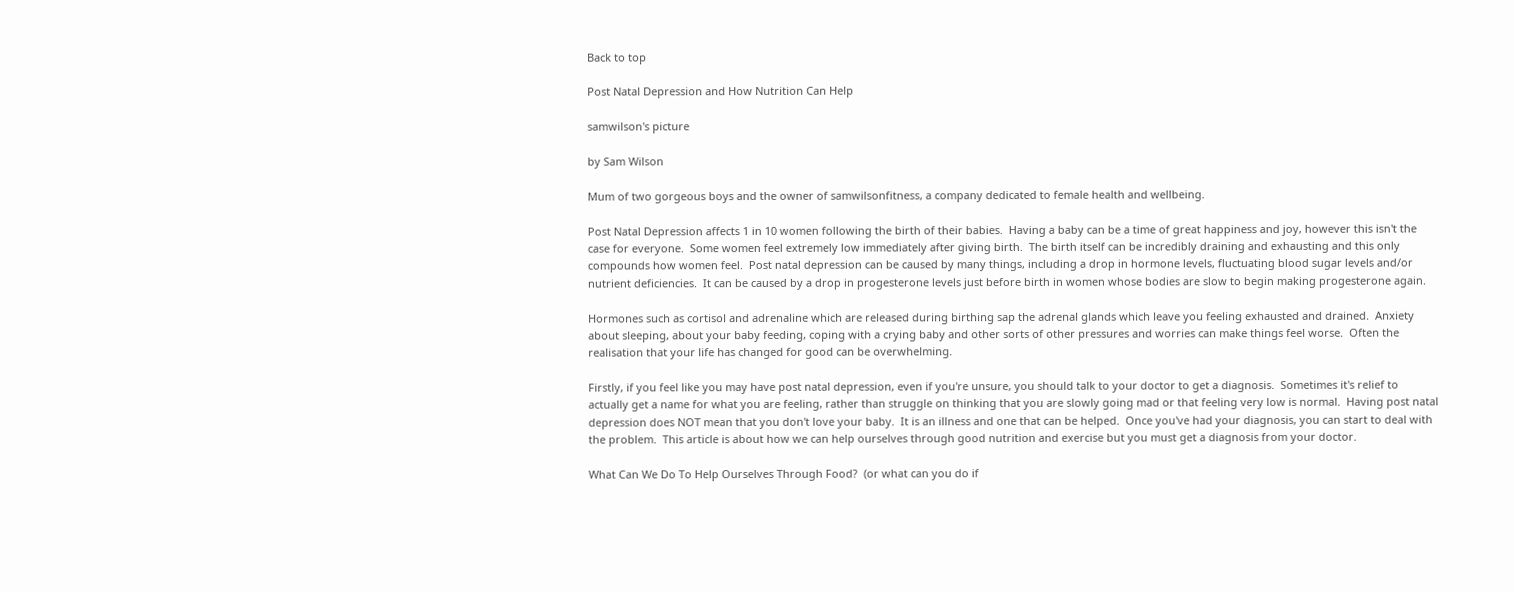Back to top

Post Natal Depression and How Nutrition Can Help

samwilson's picture

by Sam Wilson

Mum of two gorgeous boys and the owner of samwilsonfitness, a company dedicated to female health and wellbeing.

Post Natal Depression affects 1 in 10 women following the birth of their babies.  Having a baby can be a time of great happiness and joy, however this isn't the case for everyone.  Some women feel extremely low immediately after giving birth.  The birth itself can be incredibly draining and exhausting and this only compounds how women feel.  Post natal depression can be caused by many things, including a drop in hormone levels, fluctuating blood sugar levels and/or nutrient deficiencies.  It can be caused by a drop in progesterone levels just before birth in women whose bodies are slow to begin making progesterone again.

Hormones such as cortisol and adrenaline which are released during birthing sap the adrenal glands which leave you feeling exhausted and drained.  Anxiety about sleeping, about your baby feeding, coping with a crying baby and other sorts of other pressures and worries can make things feel worse.  Often the realisation that your life has changed for good can be overwhelming.

Firstly, if you feel like you may have post natal depression, even if you're unsure, you should talk to your doctor to get a diagnosis.  Sometimes it's relief to actually get a name for what you are feeling, rather than struggle on thinking that you are slowly going mad or that feeling very low is normal.  Having post natal depression does NOT mean that you don't love your baby.  It is an illness and one that can be helped.  Once you've had your diagnosis, you can start to deal with the problem.  This article is about how we can help ourselves through good nutrition and exercise but you must get a diagnosis from your doctor.

What Can We Do To Help Ourselves Through Food?  (or what can you do if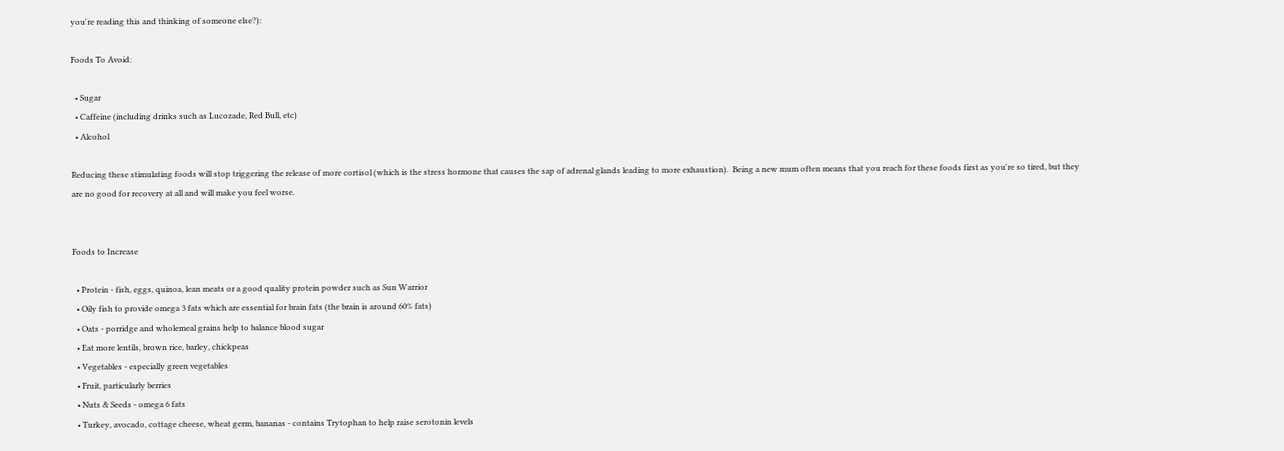you're reading this and thinking of someone else?):

Foods To Avoid:

  • Sugar
  • Caffeine (including drinks such as Lucozade, Red Bull, etc)
  • Alcohol

Reducing these stimulating foods will stop triggering the release of more cortisol (which is the stress hormone that causes the sap of adrenal glands leading to more exhaustion).  Being a new mum often means that you reach for these foods first as you're so tired, but they are no good for recovery at all and will make you feel worse.


Foods to Increase

  • Protein - fish, eggs, quinoa, lean meats or a good quality protein powder such as Sun Warrior
  • Oily fish to provide omega 3 fats which are essential for brain fats (the brain is around 60% fats)
  • Oats - porridge and wholemeal grains help to balance blood sugar
  • Eat more lentils, brown rice, barley, chickpeas
  • Vegetables - especially green vegetables
  • Fruit, particularly berries
  • Nuts & Seeds - omega 6 fats
  • Turkey, avocado, cottage cheese, wheat germ, bananas - contains Trytophan to help raise serotonin levels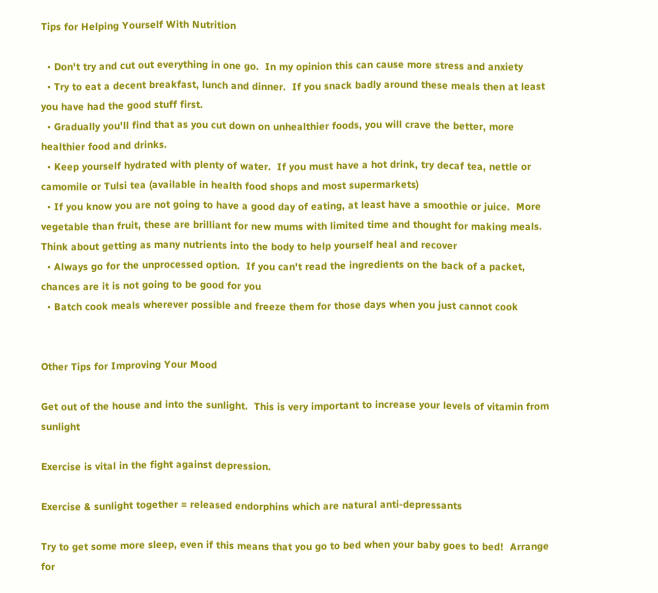Tips for Helping Yourself With Nutrition

  • Don't try and cut out everything in one go.  In my opinion this can cause more stress and anxiety
  • Try to eat a decent breakfast, lunch and dinner.  If you snack badly around these meals then at least you have had the good stuff first.
  • Gradually you'll find that as you cut down on unhealthier foods, you will crave the better, more healthier food and drinks.
  • Keep yourself hydrated with plenty of water.  If you must have a hot drink, try decaf tea, nettle or camomile or Tulsi tea (available in health food shops and most supermarkets)
  • If you know you are not going to have a good day of eating, at least have a smoothie or juice.  More vegetable than fruit, these are brilliant for new mums with limited time and thought for making meals.  Think about getting as many nutrients into the body to help yourself heal and recover
  • Always go for the unprocessed option.  If you can't read the ingredients on the back of a packet, chances are it is not going to be good for you
  • Batch cook meals wherever possible and freeze them for those days when you just cannot cook


Other Tips for Improving Your Mood

Get out of the house and into the sunlight.  This is very important to increase your levels of vitamin from sunlight

Exercise is vital in the fight against depression.

Exercise & sunlight together = released endorphins which are natural anti-depressants

Try to get some more sleep, even if this means that you go to bed when your baby goes to bed!  Arrange for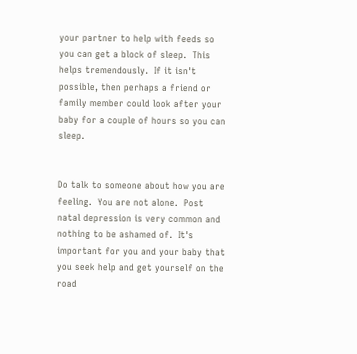your partner to help with feeds so you can get a block of sleep.  This helps tremendously.  If it isn't possible, then perhaps a friend or family member could look after your baby for a couple of hours so you can sleep.


Do talk to someone about how you are feeling.  You are not alone.  Post natal depression is very common and nothing to be ashamed of.  It's important for you and your baby that you seek help and get yourself on the road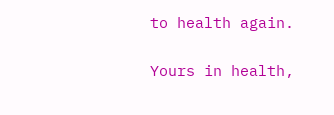to health again.

Yours in health,